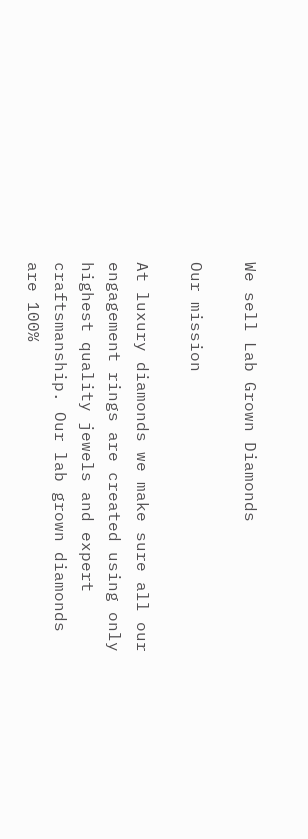We sell Lab Grown Diamonds

Our mission

At luxury diamonds we make sure all our engagement rings are created using only highest quality jewels and expert craftsmanship. Our lab grown diamonds are 100%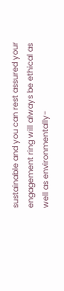sustainable and you can rest assured your engagement ring will always be ethical as well as environmentally-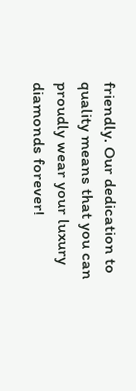friendly. Our dedication to quality means that you can proudly wear your luxury diamonds forever!